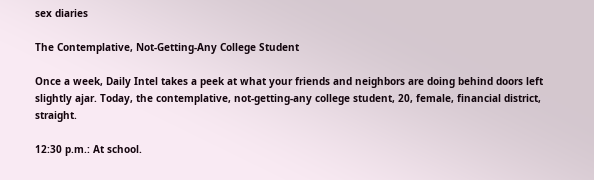sex diaries

The Contemplative, Not-Getting-Any College Student

Once a week, Daily Intel takes a peek at what your friends and neighbors are doing behind doors left slightly ajar. Today, the contemplative, not-getting-any college student, 20, female, financial district, straight.

12:30 p.m.: At school.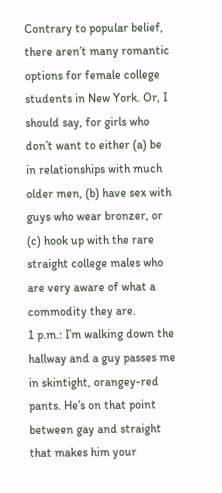Contrary to popular belief, there aren’t many romantic options for female college students in New York. Or, I should say, for girls who don’t want to either (a) be in relationships with much older men, (b) have sex with guys who wear bronzer, or (c) hook up with the rare straight college males who are very aware of what a commodity they are.
1 p.m.: I’m walking down the hallway and a guy passes me in skintight, orangey-red pants. He’s on that point between gay and straight that makes him your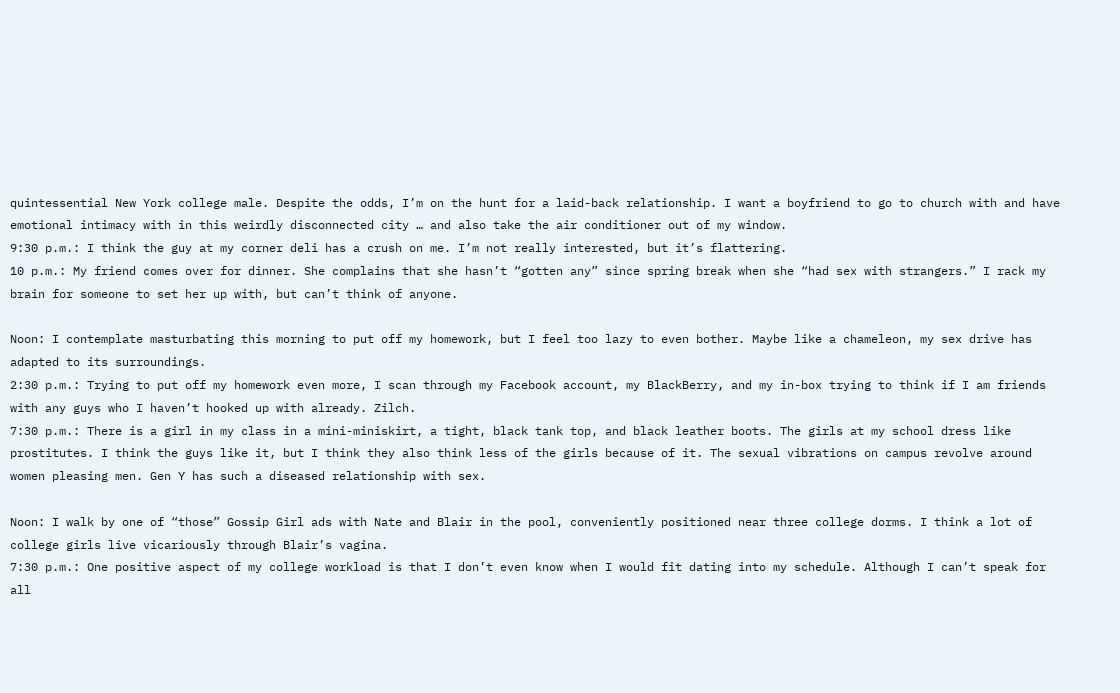quintessential New York college male. Despite the odds, I’m on the hunt for a laid-back relationship. I want a boyfriend to go to church with and have emotional intimacy with in this weirdly disconnected city … and also take the air conditioner out of my window.
9:30 p.m.: I think the guy at my corner deli has a crush on me. I’m not really interested, but it’s flattering.
10 p.m.: My friend comes over for dinner. She complains that she hasn’t “gotten any” since spring break when she “had sex with strangers.” I rack my brain for someone to set her up with, but can’t think of anyone.

Noon: I contemplate masturbating this morning to put off my homework, but I feel too lazy to even bother. Maybe like a chameleon, my sex drive has adapted to its surroundings.
2:30 p.m.: Trying to put off my homework even more, I scan through my Facebook account, my BlackBerry, and my in-box trying to think if I am friends with any guys who I haven’t hooked up with already. Zilch.
7:30 p.m.: There is a girl in my class in a mini-miniskirt, a tight, black tank top, and black leather boots. The girls at my school dress like prostitutes. I think the guys like it, but I think they also think less of the girls because of it. The sexual vibrations on campus revolve around women pleasing men. Gen Y has such a diseased relationship with sex.

Noon: I walk by one of “those” Gossip Girl ads with Nate and Blair in the pool, conveniently positioned near three college dorms. I think a lot of college girls live vicariously through Blair’s vagina.
7:30 p.m.: One positive aspect of my college workload is that I don’t even know when I would fit dating into my schedule. Although I can’t speak for all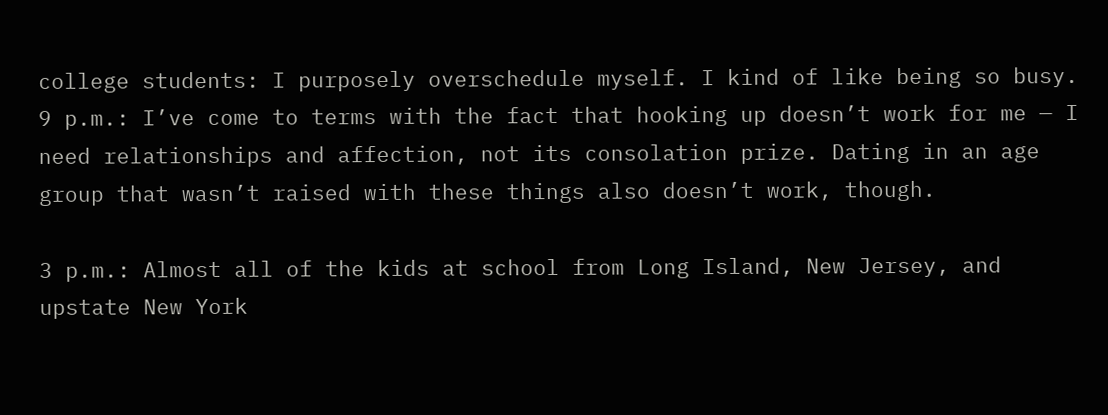college students: I purposely overschedule myself. I kind of like being so busy.
9 p.m.: I’ve come to terms with the fact that hooking up doesn’t work for me — I need relationships and affection, not its consolation prize. Dating in an age group that wasn’t raised with these things also doesn’t work, though.

3 p.m.: Almost all of the kids at school from Long Island, New Jersey, and upstate New York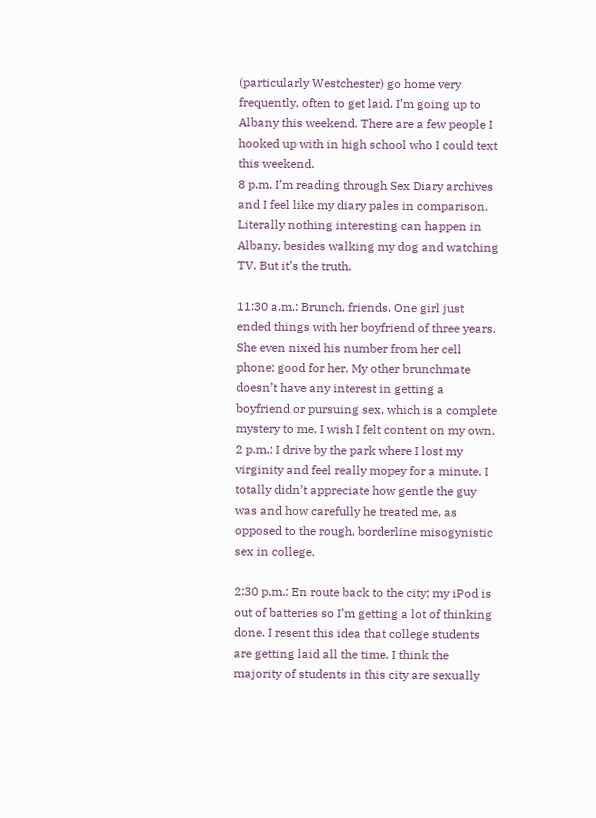(particularly Westchester) go home very frequently, often to get laid. I’m going up to Albany this weekend. There are a few people I hooked up with in high school who I could text this weekend.
8 p.m. I’m reading through Sex Diary archives and I feel like my diary pales in comparison. Literally nothing interesting can happen in Albany, besides walking my dog and watching TV. But it’s the truth.

11:30 a.m.: Brunch, friends. One girl just ended things with her boyfriend of three years. She even nixed his number from her cell phone; good for her. My other brunchmate doesn’t have any interest in getting a boyfriend or pursuing sex, which is a complete mystery to me. I wish I felt content on my own.
2 p.m.: I drive by the park where I lost my virginity and feel really mopey for a minute. I totally didn’t appreciate how gentle the guy was and how carefully he treated me, as opposed to the rough, borderline misogynistic sex in college.

2:30 p.m.: En route back to the city; my iPod is out of batteries so I’m getting a lot of thinking done. I resent this idea that college students are getting laid all the time. I think the majority of students in this city are sexually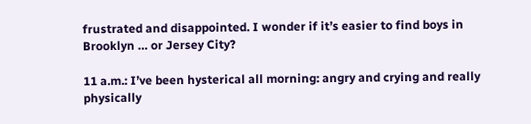frustrated and disappointed. I wonder if it’s easier to find boys in Brooklyn … or Jersey City?

11 a.m.: I’ve been hysterical all morning: angry and crying and really physically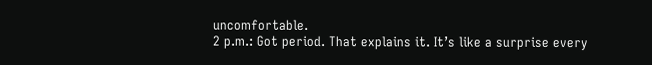uncomfortable.
2 p.m.: Got period. That explains it. It’s like a surprise every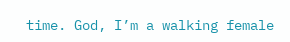time. God, I’m a walking female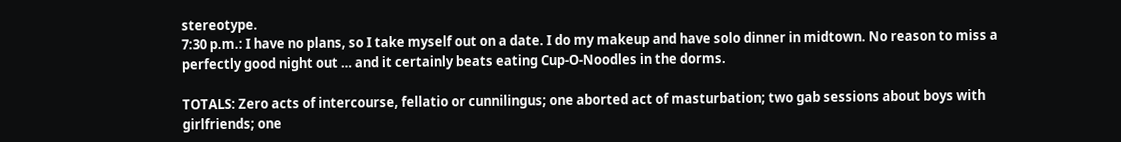stereotype.
7:30 p.m.: I have no plans, so I take myself out on a date. I do my makeup and have solo dinner in midtown. No reason to miss a perfectly good night out … and it certainly beats eating Cup-O-Noodles in the dorms.

TOTALS: Zero acts of intercourse, fellatio or cunnilingus; one aborted act of masturbation; two gab sessions about boys with girlfriends; one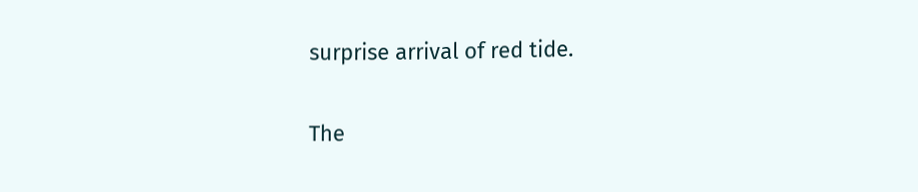surprise arrival of red tide.

The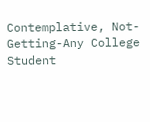Contemplative, Not-Getting-Any College Student